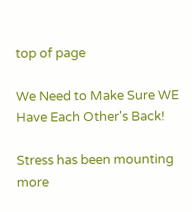top of page

We Need to Make Sure WE Have Each Other's Back!

Stress has been mounting more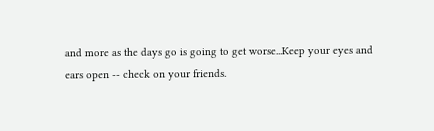and more as the days go is going to get worse...Keep your eyes and ears open -- check on your friends.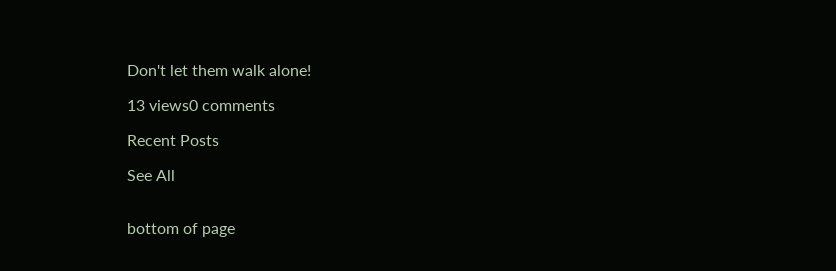Don't let them walk alone!

13 views0 comments

Recent Posts

See All


bottom of page